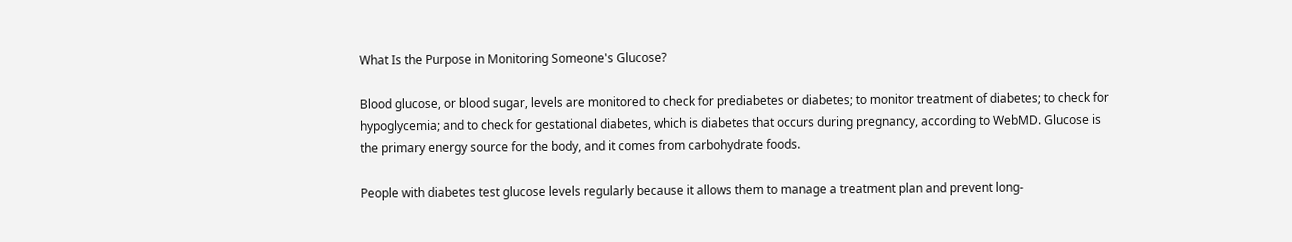What Is the Purpose in Monitoring Someone's Glucose?

Blood glucose, or blood sugar, levels are monitored to check for prediabetes or diabetes; to monitor treatment of diabetes; to check for hypoglycemia; and to check for gestational diabetes, which is diabetes that occurs during pregnancy, according to WebMD. Glucose is the primary energy source for the body, and it comes from carbohydrate foods.

People with diabetes test glucose levels regularly because it allows them to manage a treatment plan and prevent long-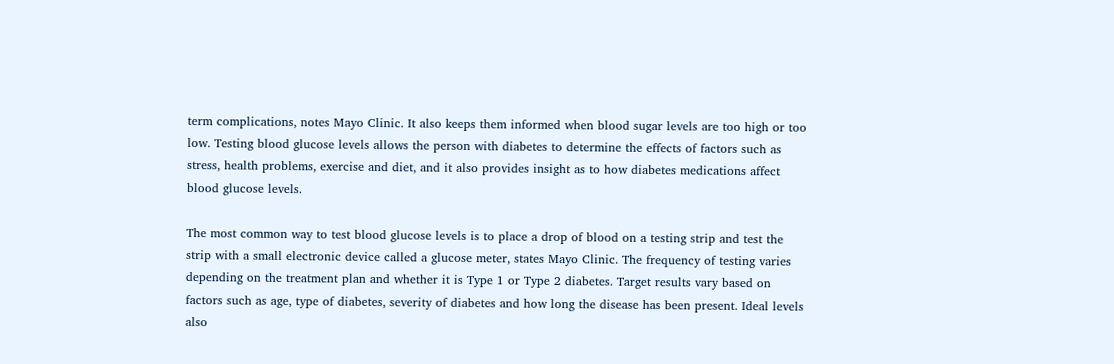term complications, notes Mayo Clinic. It also keeps them informed when blood sugar levels are too high or too low. Testing blood glucose levels allows the person with diabetes to determine the effects of factors such as stress, health problems, exercise and diet, and it also provides insight as to how diabetes medications affect blood glucose levels.

The most common way to test blood glucose levels is to place a drop of blood on a testing strip and test the strip with a small electronic device called a glucose meter, states Mayo Clinic. The frequency of testing varies depending on the treatment plan and whether it is Type 1 or Type 2 diabetes. Target results vary based on factors such as age, type of diabetes, severity of diabetes and how long the disease has been present. Ideal levels also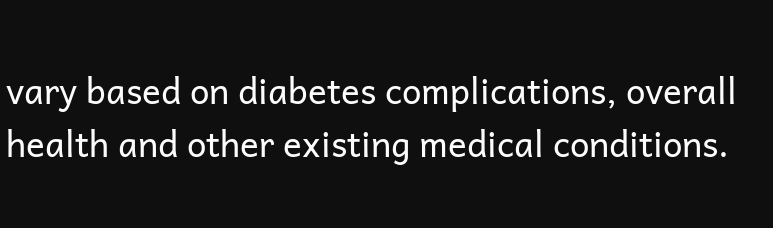vary based on diabetes complications, overall health and other existing medical conditions.